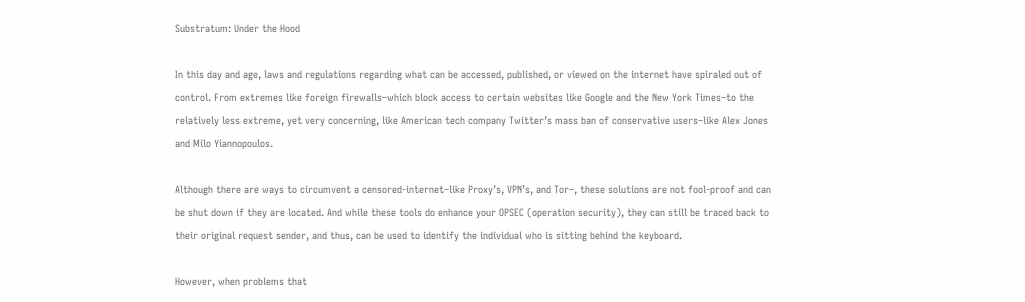Substratum: Under the Hood

In this day and age, laws and regulations regarding what can be accessed, published, or viewed on the internet have spiraled out of control. From extremes like foreign firewalls–which block access to certain websites like Google and the New York Times–to the relatively less extreme, yet very concerning, like American tech company Twitter’s mass ban of conservative users–like Alex Jones and Milo Yiannopoulos.

Although there are ways to circumvent a censored-internet–like Proxy’s, VPN’s, and Tor–, these solutions are not fool-proof and can be shut down if they are located. And while these tools do enhance your OPSEC (operation security), they can still be traced back to their original request sender, and thus, can be used to identify the individual who is sitting behind the keyboard.

However, when problems that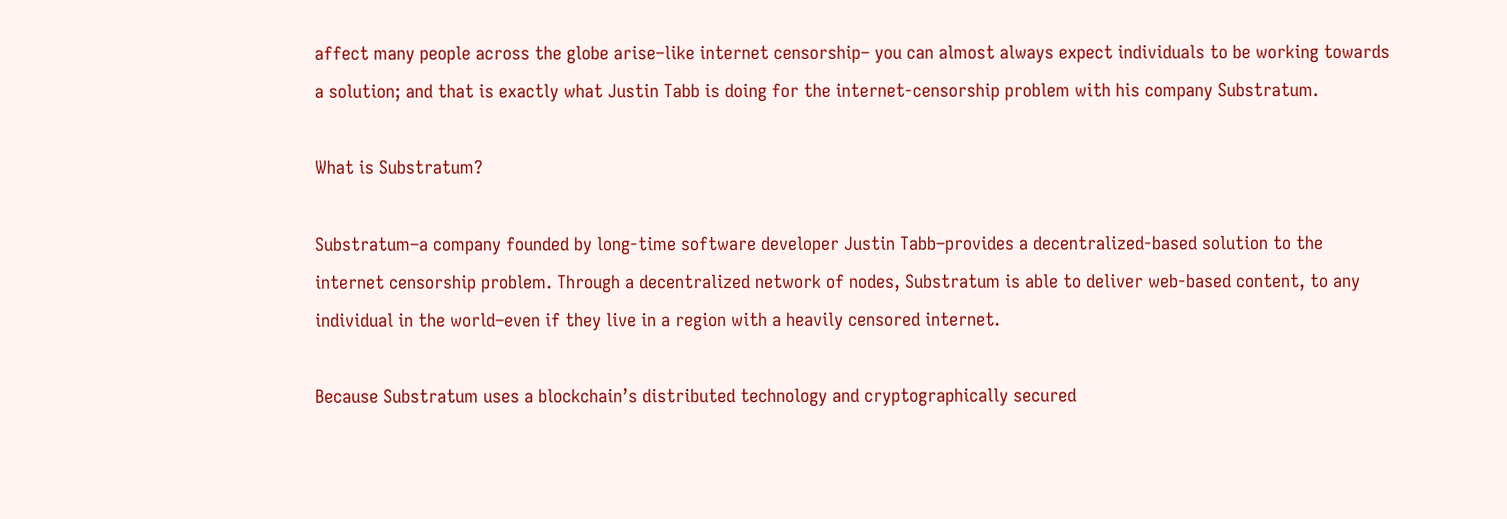affect many people across the globe arise–like internet censorship– you can almost always expect individuals to be working towards a solution; and that is exactly what Justin Tabb is doing for the internet-censorship problem with his company Substratum.

What is Substratum?

Substratum–a company founded by long-time software developer Justin Tabb–provides a decentralized-based solution to the internet censorship problem. Through a decentralized network of nodes, Substratum is able to deliver web-based content, to any individual in the world–even if they live in a region with a heavily censored internet.

Because Substratum uses a blockchain’s distributed technology and cryptographically secured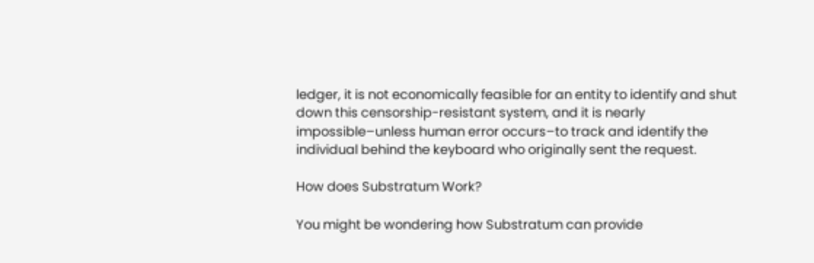ledger, it is not economically feasible for an entity to identify and shut down this censorship-resistant system, and it is nearly impossible–unless human error occurs–to track and identify the individual behind the keyboard who originally sent the request.

How does Substratum Work?

You might be wondering how Substratum can provide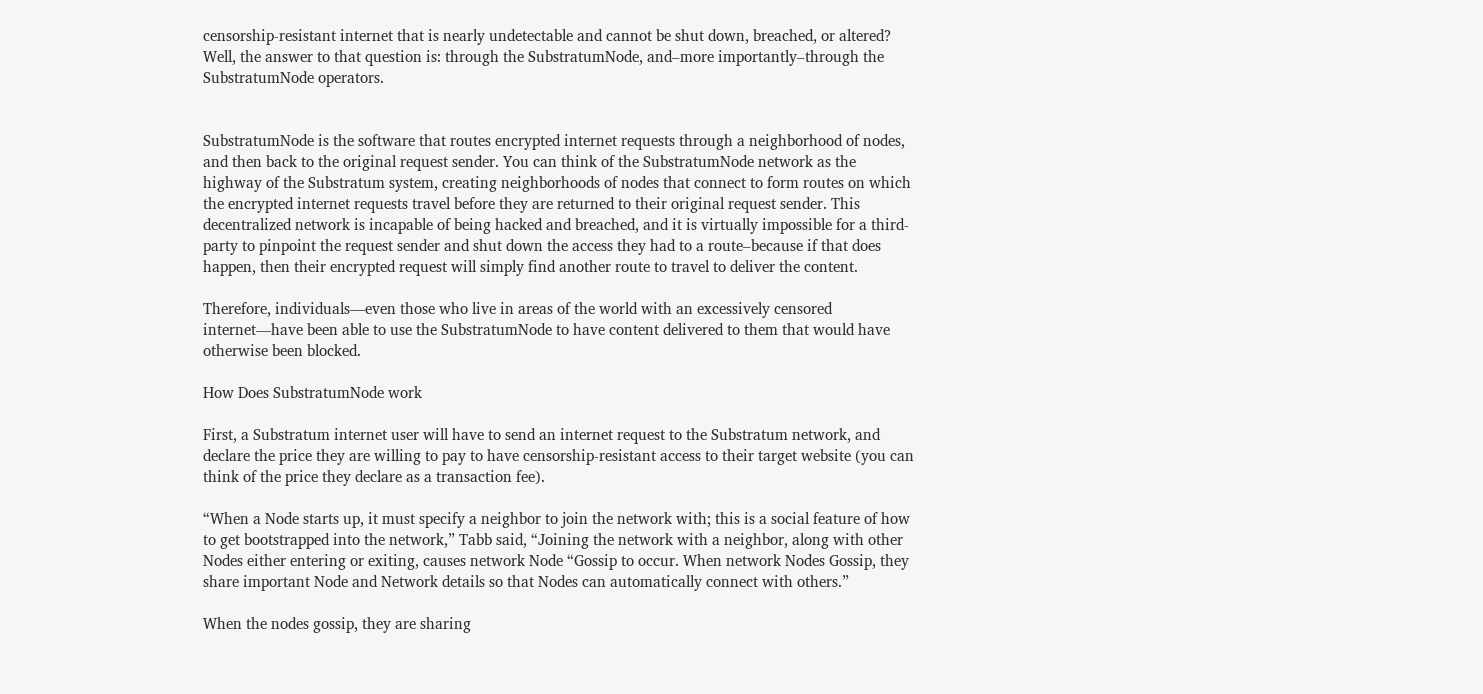censorship-resistant internet that is nearly undetectable and cannot be shut down, breached, or altered? Well, the answer to that question is: through the SubstratumNode, and–more importantly–through the SubstratumNode operators.


SubstratumNode is the software that routes encrypted internet requests through a neighborhood of nodes, and then back to the original request sender. You can think of the SubstratumNode network as the highway of the Substratum system, creating neighborhoods of nodes that connect to form routes on which the encrypted internet requests travel before they are returned to their original request sender. This decentralized network is incapable of being hacked and breached, and it is virtually impossible for a third-party to pinpoint the request sender and shut down the access they had to a route–because if that does happen, then their encrypted request will simply find another route to travel to deliver the content.

Therefore, individuals—even those who live in areas of the world with an excessively censored internet—have been able to use the SubstratumNode to have content delivered to them that would have otherwise been blocked.

How Does SubstratumNode work

First, a Substratum internet user will have to send an internet request to the Substratum network, and declare the price they are willing to pay to have censorship-resistant access to their target website (you can think of the price they declare as a transaction fee).

“When a Node starts up, it must specify a neighbor to join the network with; this is a social feature of how to get bootstrapped into the network,” Tabb said, “Joining the network with a neighbor, along with other Nodes either entering or exiting, causes network Node “Gossip to occur. When network Nodes Gossip, they share important Node and Network details so that Nodes can automatically connect with others.”

When the nodes gossip, they are sharing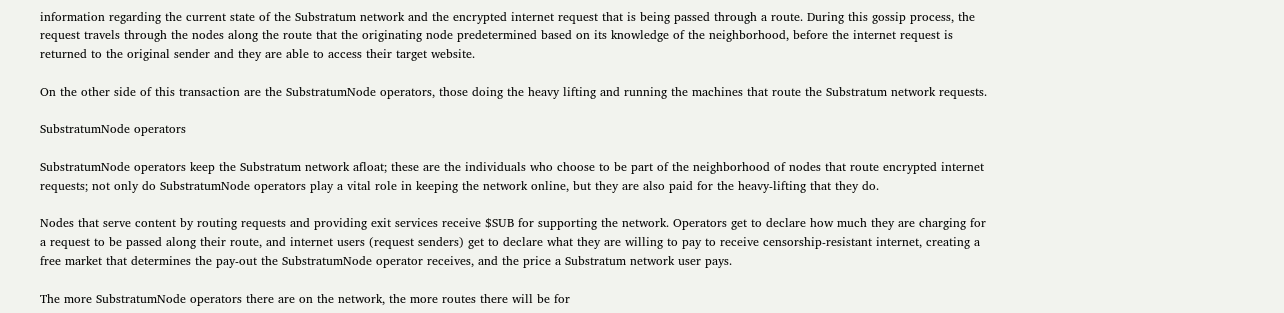information regarding the current state of the Substratum network and the encrypted internet request that is being passed through a route. During this gossip process, the request travels through the nodes along the route that the originating node predetermined based on its knowledge of the neighborhood, before the internet request is returned to the original sender and they are able to access their target website.

On the other side of this transaction are the SubstratumNode operators, those doing the heavy lifting and running the machines that route the Substratum network requests.

SubstratumNode operators

SubstratumNode operators keep the Substratum network afloat; these are the individuals who choose to be part of the neighborhood of nodes that route encrypted internet requests; not only do SubstratumNode operators play a vital role in keeping the network online, but they are also paid for the heavy-lifting that they do.

Nodes that serve content by routing requests and providing exit services receive $SUB for supporting the network. Operators get to declare how much they are charging for a request to be passed along their route, and internet users (request senders) get to declare what they are willing to pay to receive censorship-resistant internet, creating a free market that determines the pay-out the SubstratumNode operator receives, and the price a Substratum network user pays.

The more SubstratumNode operators there are on the network, the more routes there will be for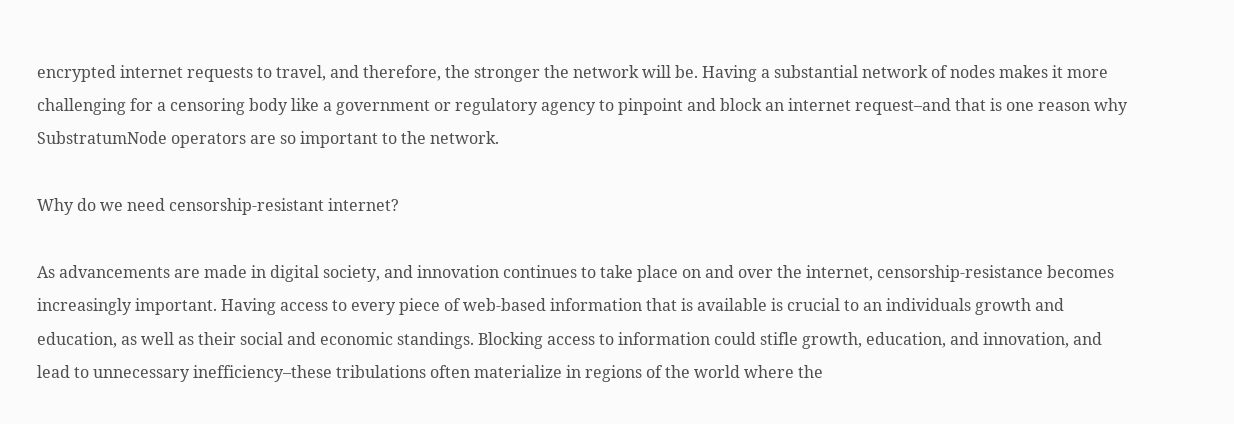encrypted internet requests to travel, and therefore, the stronger the network will be. Having a substantial network of nodes makes it more challenging for a censoring body like a government or regulatory agency to pinpoint and block an internet request–and that is one reason why SubstratumNode operators are so important to the network.

Why do we need censorship-resistant internet?

As advancements are made in digital society, and innovation continues to take place on and over the internet, censorship-resistance becomes increasingly important. Having access to every piece of web-based information that is available is crucial to an individuals growth and education, as well as their social and economic standings. Blocking access to information could stifle growth, education, and innovation, and lead to unnecessary inefficiency–these tribulations often materialize in regions of the world where the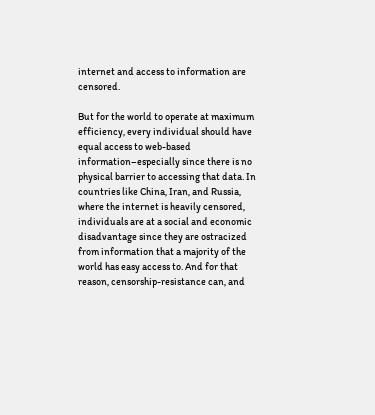internet and access to information are censored.

But for the world to operate at maximum efficiency, every individual should have equal access to web-based information–especially since there is no physical barrier to accessing that data. In countries like China, Iran, and Russia, where the internet is heavily censored, individuals are at a social and economic disadvantage since they are ostracized from information that a majority of the world has easy access to. And for that reason, censorship-resistance can, and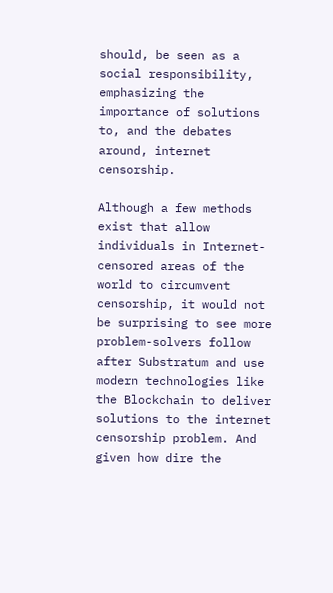should, be seen as a social responsibility, emphasizing the importance of solutions to, and the debates around, internet censorship.

Although a few methods exist that allow individuals in Internet-censored areas of the world to circumvent censorship, it would not be surprising to see more problem-solvers follow after Substratum and use modern technologies like the Blockchain to deliver solutions to the internet censorship problem. And given how dire the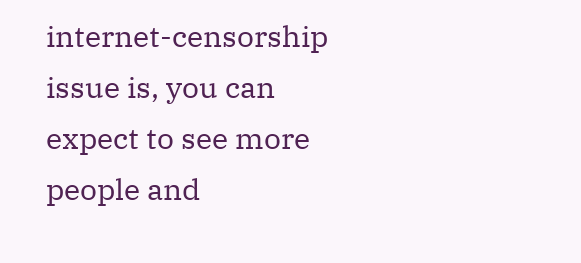internet-censorship issue is, you can expect to see more people and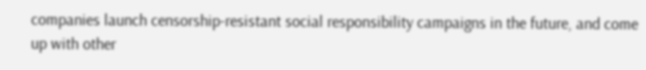companies launch censorship-resistant social responsibility campaigns in the future, and come up with other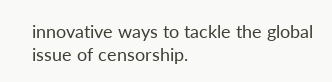innovative ways to tackle the global issue of censorship.